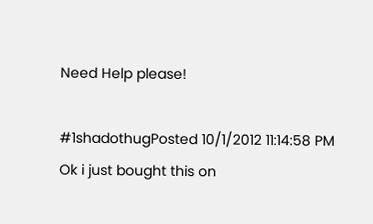Need Help please!

#1shadothugPosted 10/1/2012 11:14:58 PM
Ok i just bought this on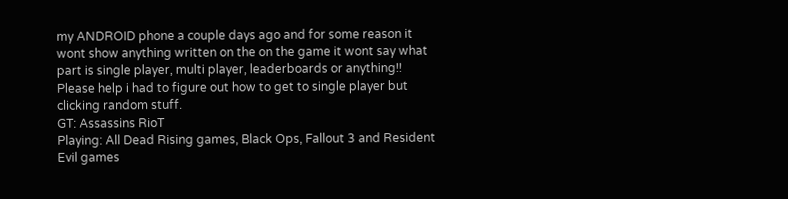my ANDROID phone a couple days ago and for some reason it wont show anything written on the on the game it wont say what part is single player, multi player, leaderboards or anything!! Please help i had to figure out how to get to single player but clicking random stuff.
GT: Assassins RioT
Playing: All Dead Rising games, Black Ops, Fallout 3 and Resident Evil games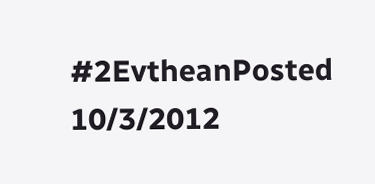#2EvtheanPosted 10/3/2012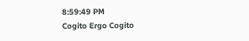8:59:49 PM
Cogito Ergo Cogito